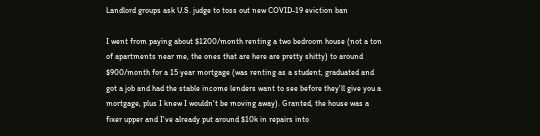Landlord groups ask U.S. judge to toss out new COVID-19 eviction ban

I went from paying about $1200/month renting a two bedroom house (not a ton of apartments near me, the ones that are here are pretty shitty) to around $900/month for a 15 year mortgage (was renting as a student, graduated and got a job and had the stable income lenders want to see before they'll give you a mortgage, plus I knew I wouldn't be moving away). Granted, the house was a fixer upper and I've already put around $10k in repairs into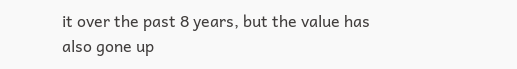it over the past 8 years, but the value has also gone up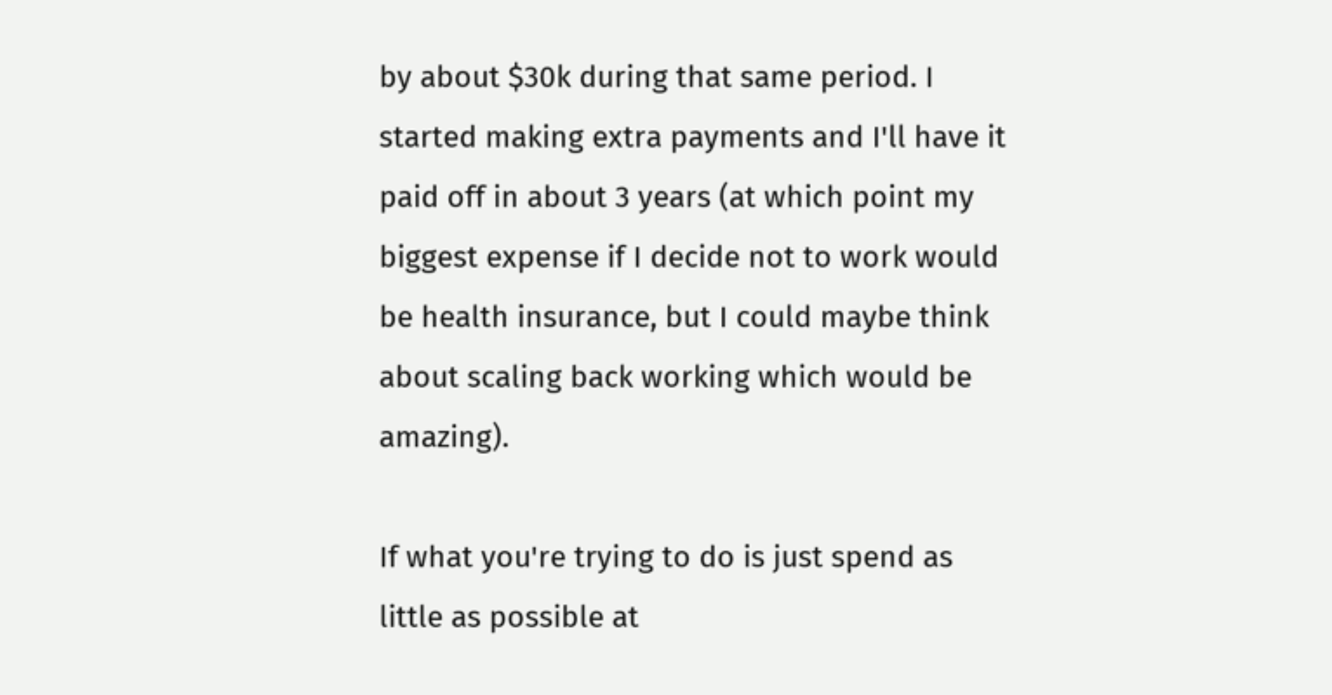by about $30k during that same period. I started making extra payments and I'll have it paid off in about 3 years (at which point my biggest expense if I decide not to work would be health insurance, but I could maybe think about scaling back working which would be amazing).

If what you're trying to do is just spend as little as possible at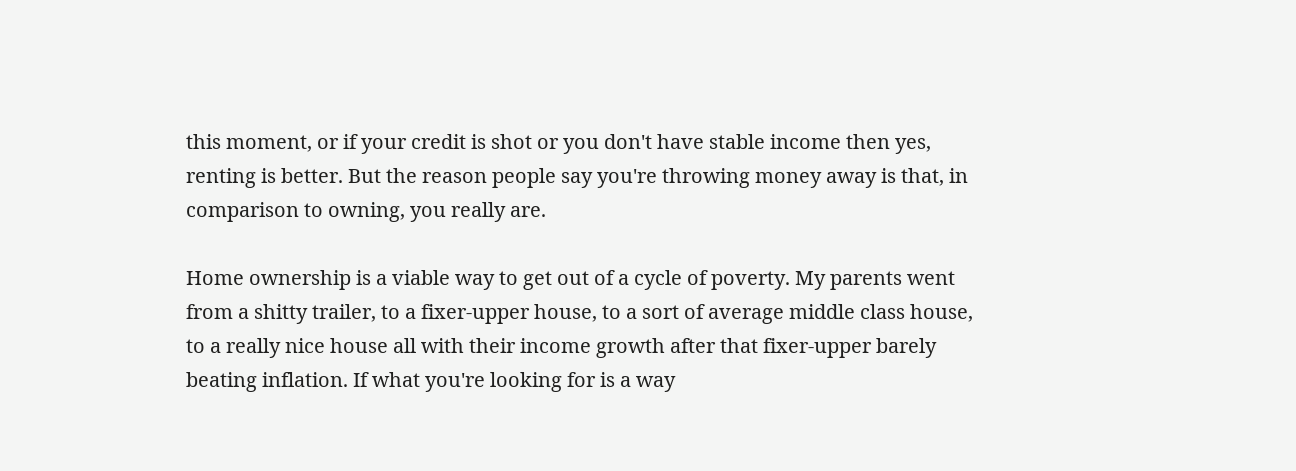this moment, or if your credit is shot or you don't have stable income then yes, renting is better. But the reason people say you're throwing money away is that, in comparison to owning, you really are.

Home ownership is a viable way to get out of a cycle of poverty. My parents went from a shitty trailer, to a fixer-upper house, to a sort of average middle class house, to a really nice house all with their income growth after that fixer-upper barely beating inflation. If what you're looking for is a way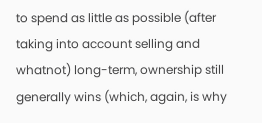to spend as little as possible (after taking into account selling and whatnot) long-term, ownership still generally wins (which, again, is why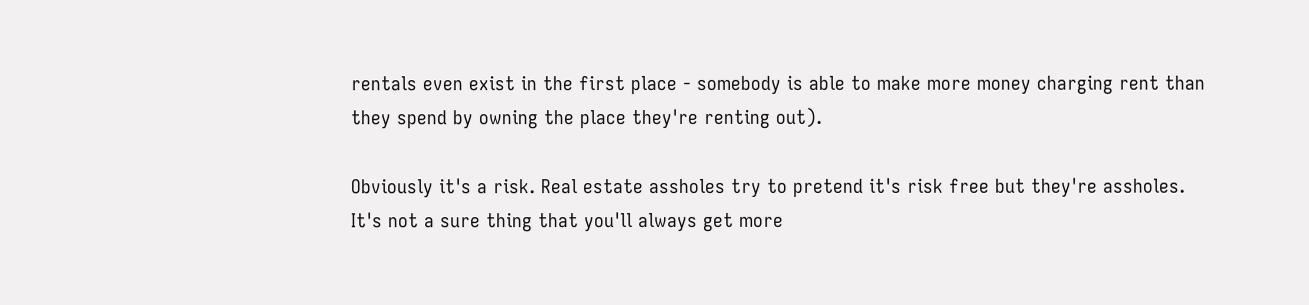rentals even exist in the first place - somebody is able to make more money charging rent than they spend by owning the place they're renting out).

Obviously it's a risk. Real estate assholes try to pretend it's risk free but they're assholes. It's not a sure thing that you'll always get more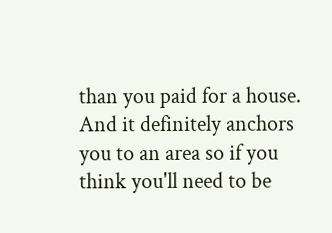than you paid for a house. And it definitely anchors you to an area so if you think you'll need to be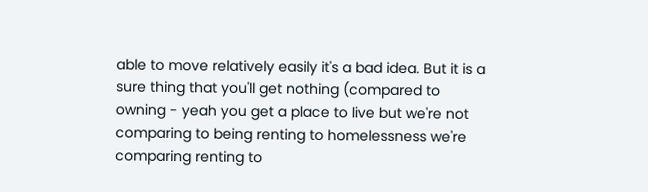able to move relatively easily it's a bad idea. But it is a sure thing that you'll get nothing (compared to owning - yeah you get a place to live but we're not comparing to being renting to homelessness we're comparing renting to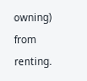owning) from renting.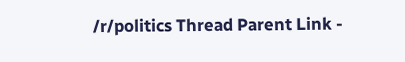/r/politics Thread Parent Link -